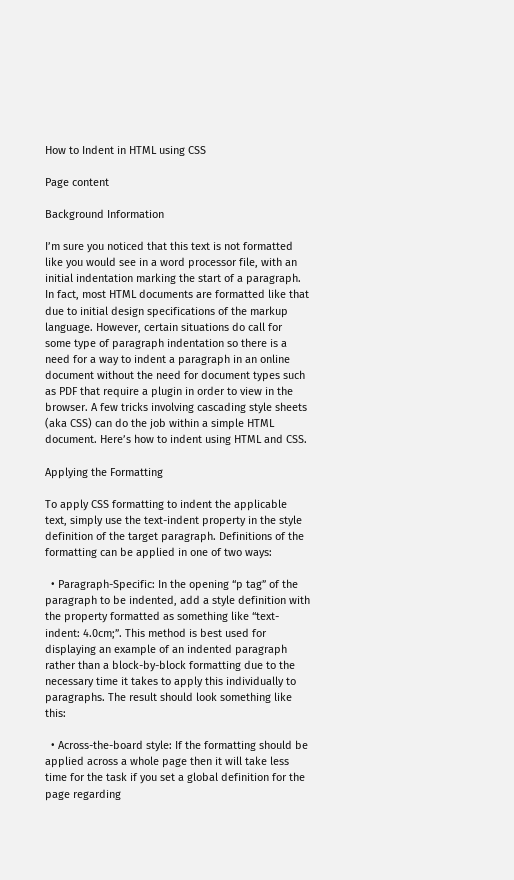How to Indent in HTML using CSS

Page content

Background Information

I’m sure you noticed that this text is not formatted like you would see in a word processor file, with an initial indentation marking the start of a paragraph. In fact, most HTML documents are formatted like that due to initial design specifications of the markup language. However, certain situations do call for some type of paragraph indentation so there is a need for a way to indent a paragraph in an online document without the need for document types such as PDF that require a plugin in order to view in the browser. A few tricks involving cascading style sheets (aka CSS) can do the job within a simple HTML document. Here’s how to indent using HTML and CSS.

Applying the Formatting

To apply CSS formatting to indent the applicable text, simply use the text-indent property in the style definition of the target paragraph. Definitions of the formatting can be applied in one of two ways:

  • Paragraph-Specific: In the opening “p tag” of the paragraph to be indented, add a style definition with the property formatted as something like “text-indent: 4.0cm;”. This method is best used for displaying an example of an indented paragraph rather than a block-by-block formatting due to the necessary time it takes to apply this individually to paragraphs. The result should look something like this:

  • Across-the-board style: If the formatting should be applied across a whole page then it will take less time for the task if you set a global definition for the page regarding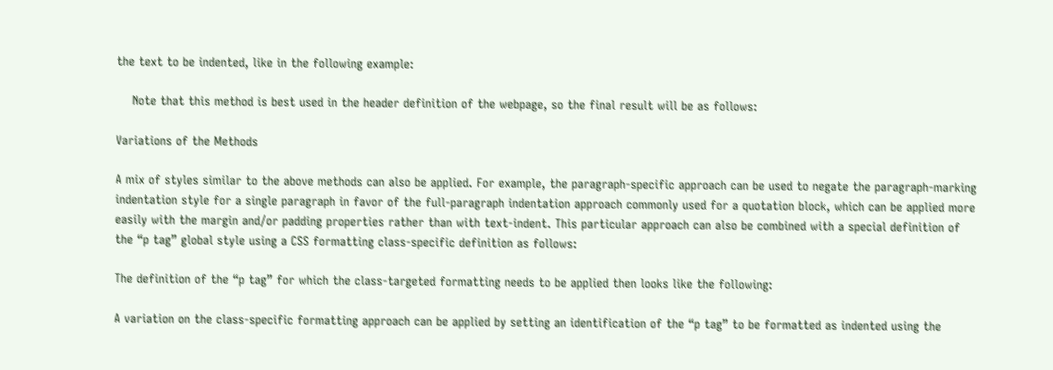the text to be indented, like in the following example:

    Note that this method is best used in the header definition of the webpage, so the final result will be as follows:

Variations of the Methods

A mix of styles similar to the above methods can also be applied. For example, the paragraph-specific approach can be used to negate the paragraph-marking indentation style for a single paragraph in favor of the full-paragraph indentation approach commonly used for a quotation block, which can be applied more easily with the margin and/or padding properties rather than with text-indent. This particular approach can also be combined with a special definition of the “p tag” global style using a CSS formatting class-specific definition as follows:

The definition of the “p tag” for which the class-targeted formatting needs to be applied then looks like the following:

A variation on the class-specific formatting approach can be applied by setting an identification of the “p tag” to be formatted as indented using the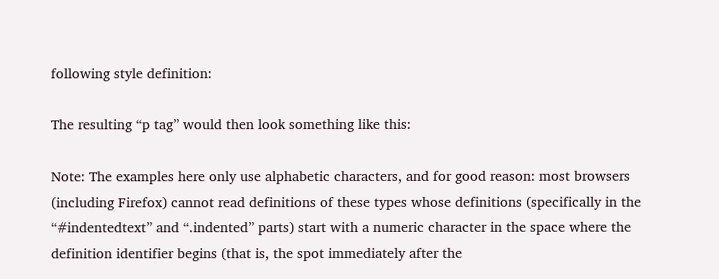following style definition:

The resulting “p tag” would then look something like this:

Note: The examples here only use alphabetic characters, and for good reason: most browsers (including Firefox) cannot read definitions of these types whose definitions (specifically in the “#indentedtext” and “.indented” parts) start with a numeric character in the space where the definition identifier begins (that is, the spot immediately after the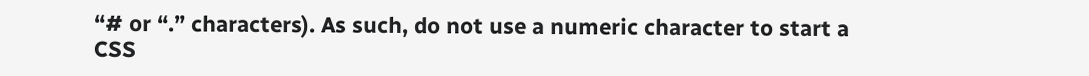“# or “.” characters). As such, do not use a numeric character to start a CSS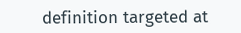definition targeted at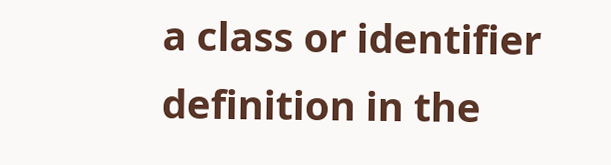a class or identifier definition in the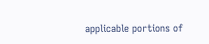applicable portions of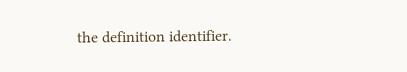the definition identifier.